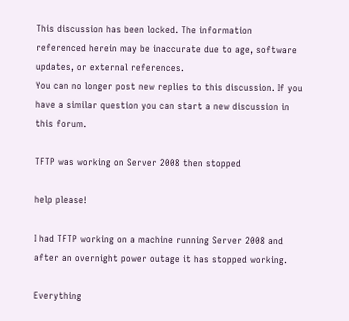This discussion has been locked. The information referenced herein may be inaccurate due to age, software updates, or external references.
You can no longer post new replies to this discussion. If you have a similar question you can start a new discussion in this forum.

TFTP was working on Server 2008 then stopped

help please!

I had TFTP working on a machine running Server 2008 and after an overnight power outage it has stopped working.

Everything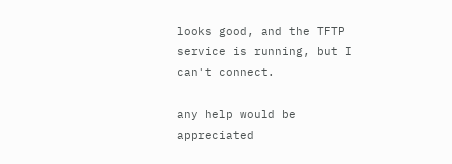looks good, and the TFTP service is running, but I can't connect.

any help would be appreciated